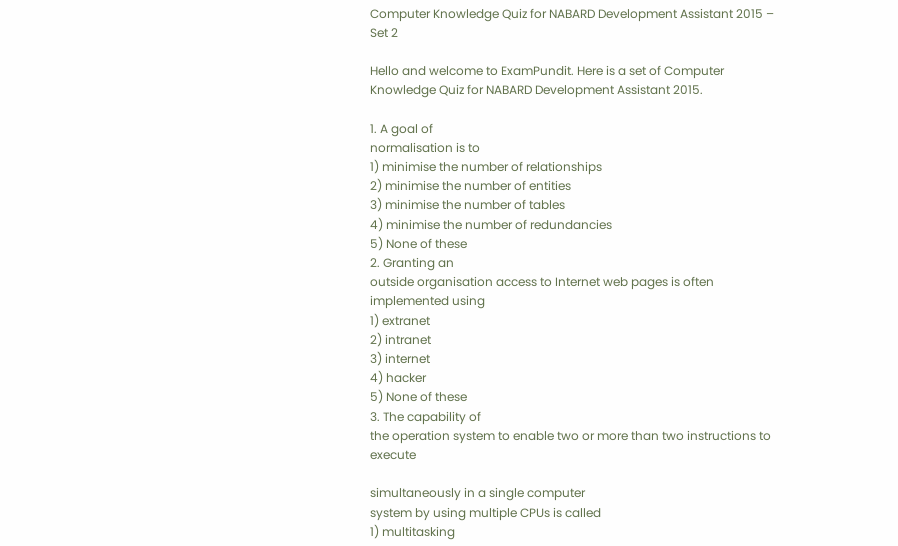Computer Knowledge Quiz for NABARD Development Assistant 2015 – Set 2

Hello and welcome to ExamPundit. Here is a set of Computer Knowledge Quiz for NABARD Development Assistant 2015.

1. A goal of
normalisation is to
1) minimise the number of relationships
2) minimise the number of entities
3) minimise the number of tables
4) minimise the number of redundancies
5) None of these
2. Granting an
outside organisation access to Internet web pages is often implemented using
1) extranet
2) intranet
3) internet
4) hacker
5) None of these
3. The capability of
the operation system to enable two or more than two instructions to execute

simultaneously in a single computer
system by using multiple CPUs is called
1) multitasking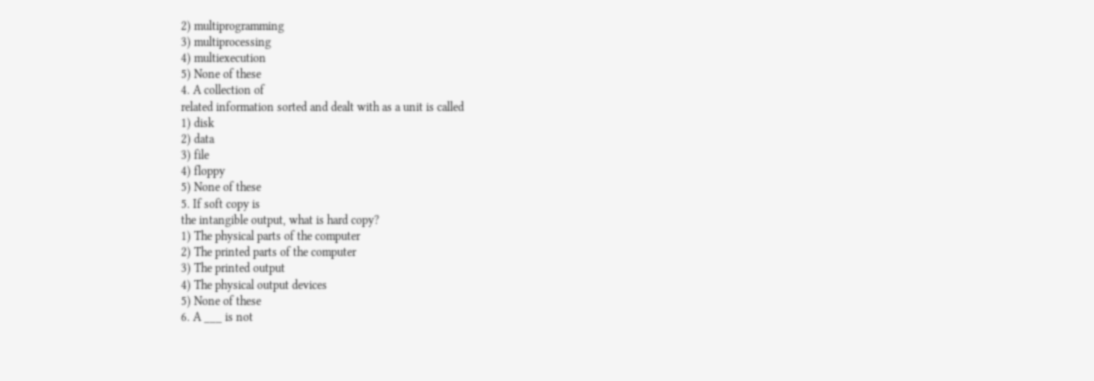2) multiprogramming
3) multiprocessing
4) multiexecution
5) None of these
4. A collection of
related information sorted and dealt with as a unit is called
1) disk
2) data
3) file
4) floppy
5) None of these
5. If soft copy is
the intangible output, what is hard copy?
1) The physical parts of the computer
2) The printed parts of the computer
3) The printed output
4) The physical output devices
5) None of these
6. A ___ is not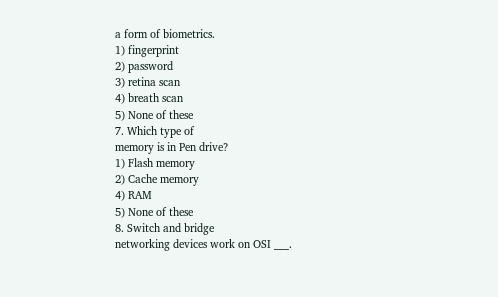a form of biometrics.
1) fingerprint
2) password
3) retina scan
4) breath scan
5) None of these
7. Which type of
memory is in Pen drive?
1) Flash memory
2) Cache memory
4) RAM
5) None of these
8. Switch and bridge
networking devices work on OSI ___.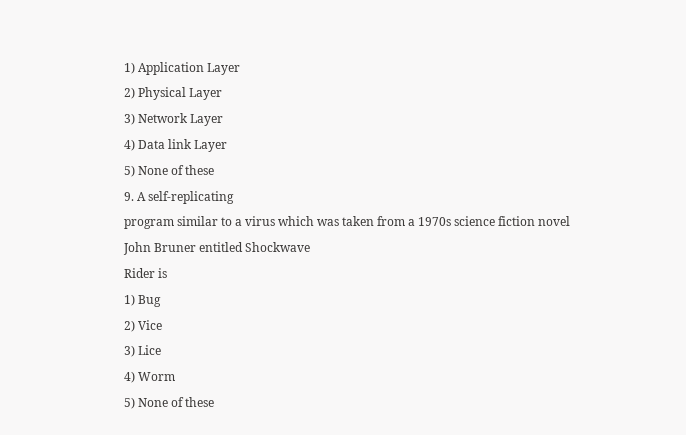1) Application Layer
2) Physical Layer
3) Network Layer
4) Data link Layer
5) None of these
9. A self-replicating
program similar to a virus which was taken from a 1970s science fiction novel
John Bruner entitled Shockwave
Rider is
1) Bug
2) Vice
3) Lice
4) Worm
5) None of these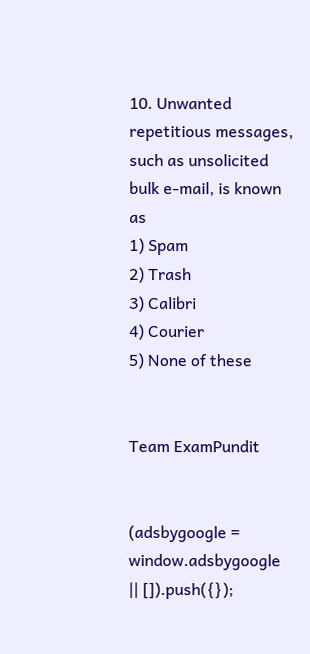10. Unwanted
repetitious messages, such as unsolicited bulk e-mail, is known as
1) Spam
2) Trash
3) Calibri
4) Courier
5) None of these


Team ExamPundit


(adsbygoogle = window.adsbygoogle || []).push({});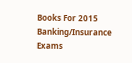Books For 2015 Banking/Insurance Exams